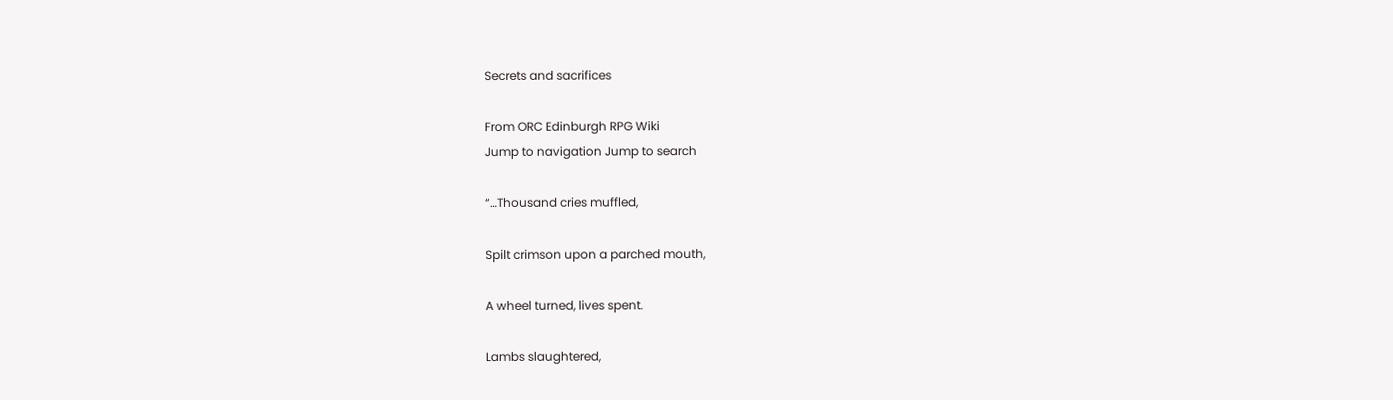Secrets and sacrifices

From ORC Edinburgh RPG Wiki
Jump to navigation Jump to search

“…Thousand cries muffled,

Spilt crimson upon a parched mouth,

A wheel turned, lives spent.

Lambs slaughtered,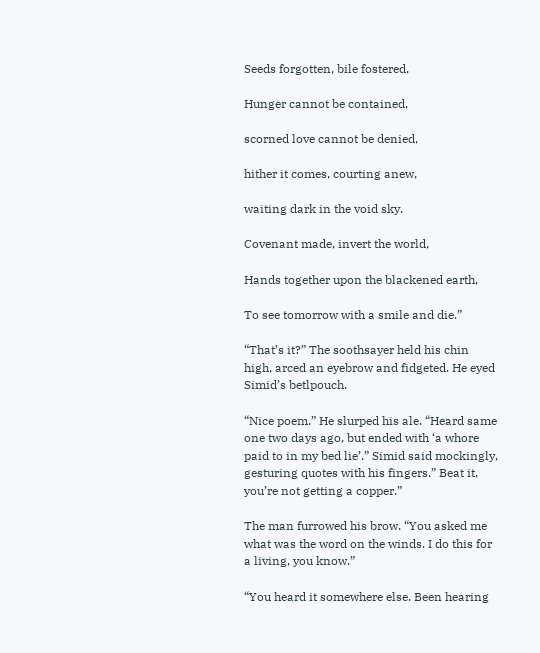Seeds forgotten, bile fostered.

Hunger cannot be contained,

scorned love cannot be denied,

hither it comes, courting anew,

waiting dark in the void sky.

Covenant made, invert the world,

Hands together upon the blackened earth,

To see tomorrow with a smile and die.”

“That’s it?” The soothsayer held his chin high, arced an eyebrow and fidgeted. He eyed Simid’s betlpouch.

“Nice poem.” He slurped his ale. “Heard same one two days ago, but ended with ‘a whore paid to in my bed lie’.” Simid said mockingly, gesturing quotes with his fingers.” Beat it, you’re not getting a copper.”

The man furrowed his brow. “You asked me what was the word on the winds. I do this for a living, you know.”

“You heard it somewhere else. Been hearing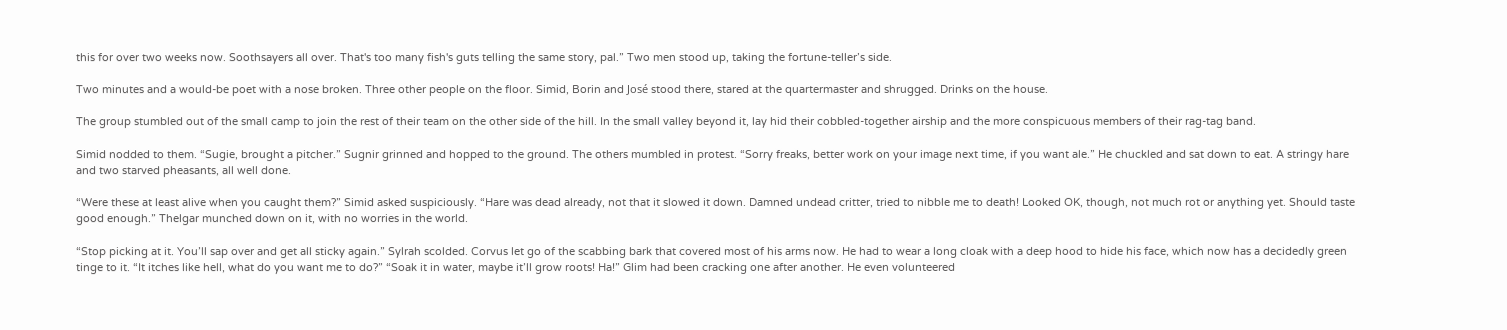this for over two weeks now. Soothsayers all over. That's too many fish's guts telling the same story, pal.” Two men stood up, taking the fortune-teller’s side.

Two minutes and a would-be poet with a nose broken. Three other people on the floor. Simid, Borin and José stood there, stared at the quartermaster and shrugged. Drinks on the house.

The group stumbled out of the small camp to join the rest of their team on the other side of the hill. In the small valley beyond it, lay hid their cobbled-together airship and the more conspicuous members of their rag-tag band.

Simid nodded to them. “Sugie, brought a pitcher.” Sugnir grinned and hopped to the ground. The others mumbled in protest. “Sorry freaks, better work on your image next time, if you want ale.” He chuckled and sat down to eat. A stringy hare and two starved pheasants, all well done.

“Were these at least alive when you caught them?” Simid asked suspiciously. “Hare was dead already, not that it slowed it down. Damned undead critter, tried to nibble me to death! Looked OK, though, not much rot or anything yet. Should taste good enough.” Thelgar munched down on it, with no worries in the world.

“Stop picking at it. You’ll sap over and get all sticky again.” Sylrah scolded. Corvus let go of the scabbing bark that covered most of his arms now. He had to wear a long cloak with a deep hood to hide his face, which now has a decidedly green tinge to it. “It itches like hell, what do you want me to do?” “Soak it in water, maybe it’ll grow roots! Ha!” Glim had been cracking one after another. He even volunteered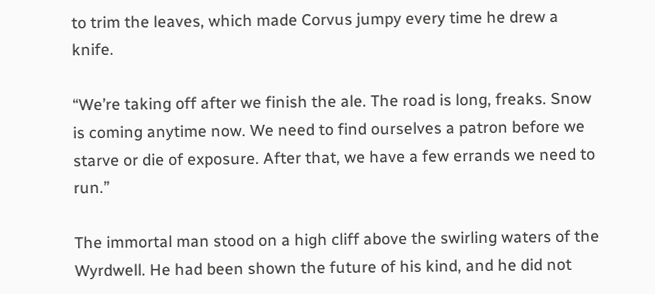to trim the leaves, which made Corvus jumpy every time he drew a knife.

“We’re taking off after we finish the ale. The road is long, freaks. Snow is coming anytime now. We need to find ourselves a patron before we starve or die of exposure. After that, we have a few errands we need to run.”

The immortal man stood on a high cliff above the swirling waters of the Wyrdwell. He had been shown the future of his kind, and he did not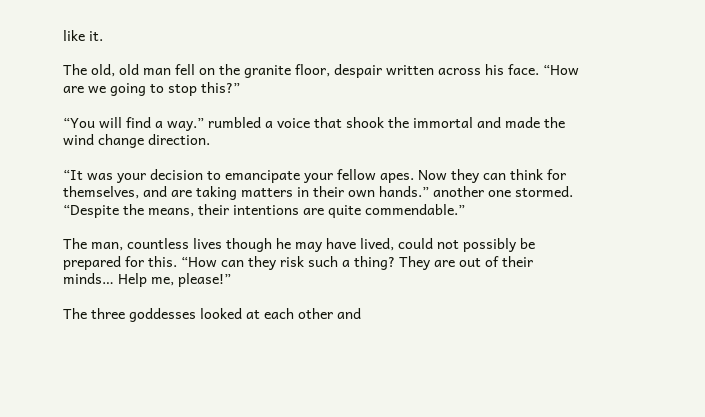like it.

The old, old man fell on the granite floor, despair written across his face. “How are we going to stop this?”

“You will find a way.” rumbled a voice that shook the immortal and made the wind change direction.

“It was your decision to emancipate your fellow apes. Now they can think for themselves, and are taking matters in their own hands.” another one stormed. “Despite the means, their intentions are quite commendable.”

The man, countless lives though he may have lived, could not possibly be prepared for this. “How can they risk such a thing? They are out of their minds… Help me, please!”

The three goddesses looked at each other and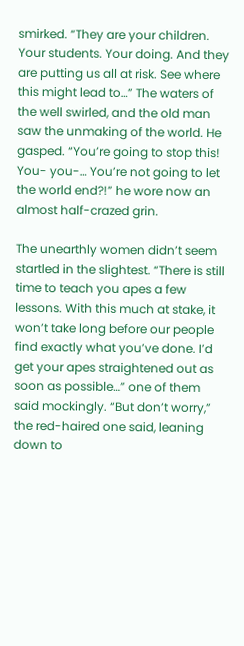smirked. “They are your children. Your students. Your doing. And they are putting us all at risk. See where this might lead to…” The waters of the well swirled, and the old man saw the unmaking of the world. He gasped. “You’re going to stop this! You- you-… You’re not going to let the world end?!” he wore now an almost half-crazed grin.

The unearthly women didn’t seem startled in the slightest. “There is still time to teach you apes a few lessons. With this much at stake, it won’t take long before our people find exactly what you’ve done. I’d get your apes straightened out as soon as possible…” one of them said mockingly. “But don’t worry,” the red-haired one said, leaning down to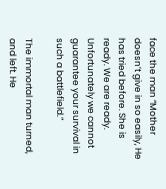face the man “Mother doesn’t give in so easily, He has tried before. She is ready. We are ready. Unfortunately we cannot guarantee your survival in such a battlefield.”

The immortal man turned, and left. He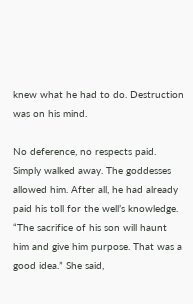knew what he had to do. Destruction was on his mind.

No deference, no respects paid. Simply walked away. The goddesses allowed him. After all, he had already paid his toll for the well’s knowledge. “The sacrifice of his son will haunt him and give him purpose. That was a good idea.” She said,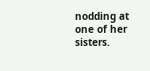nodding at one of her sisters.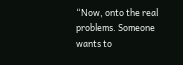“Now, onto the real problems. Someone wants to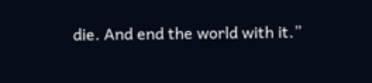die. And end the world with it.”